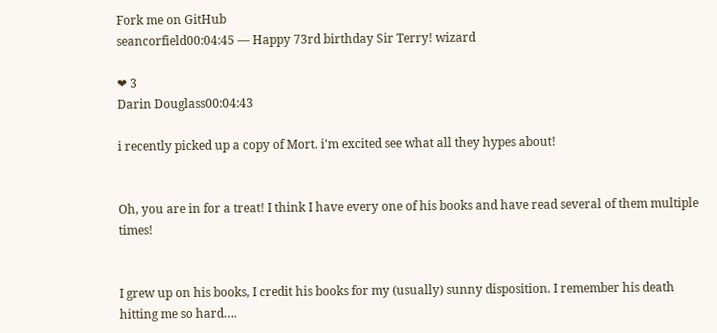Fork me on GitHub
seancorfield00:04:45 — Happy 73rd birthday Sir Terry! wizard

❤ 3
Darin Douglass00:04:43

i recently picked up a copy of Mort. i'm excited see what all they hypes about!


Oh, you are in for a treat! I think I have every one of his books and have read several of them multiple times!


I grew up on his books, I credit his books for my (usually) sunny disposition. I remember his death hitting me so hard….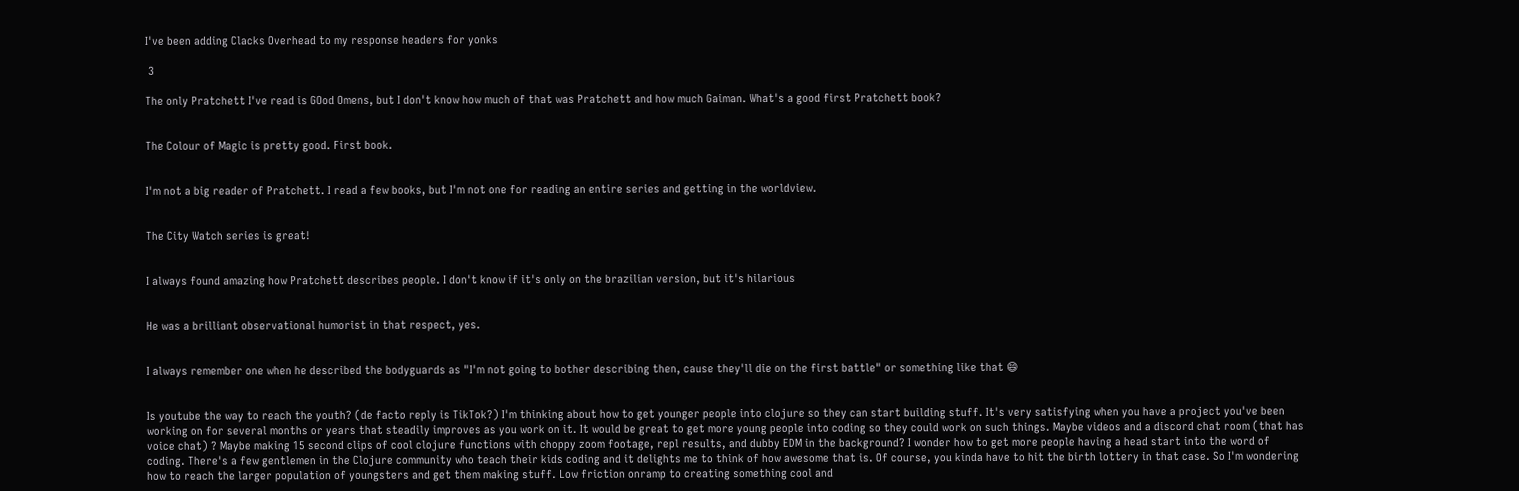I've been adding Clacks Overhead to my response headers for yonks

 3

The only Pratchett I've read is GOod Omens, but I don't know how much of that was Pratchett and how much Gaiman. What's a good first Pratchett book?


The Colour of Magic is pretty good. First book.


I'm not a big reader of Pratchett. I read a few books, but I'm not one for reading an entire series and getting in the worldview.


The City Watch series is great!


I always found amazing how Pratchett describes people. I don't know if it's only on the brazilian version, but it's hilarious


He was a brilliant observational humorist in that respect, yes.


I always remember one when he described the bodyguards as "I'm not going to bother describing then, cause they'll die on the first battle" or something like that 😄


Is youtube the way to reach the youth? (de facto reply is TikTok?) I'm thinking about how to get younger people into clojure so they can start building stuff. It's very satisfying when you have a project you've been working on for several months or years that steadily improves as you work on it. It would be great to get more young people into coding so they could work on such things. Maybe videos and a discord chat room (that has voice chat) ? Maybe making 15 second clips of cool clojure functions with choppy zoom footage, repl results, and dubby EDM in the background? I wonder how to get more people having a head start into the word of coding. There's a few gentlemen in the Clojure community who teach their kids coding and it delights me to think of how awesome that is. Of course, you kinda have to hit the birth lottery in that case. So I'm wondering how to reach the larger population of youngsters and get them making stuff. Low friction onramp to creating something cool and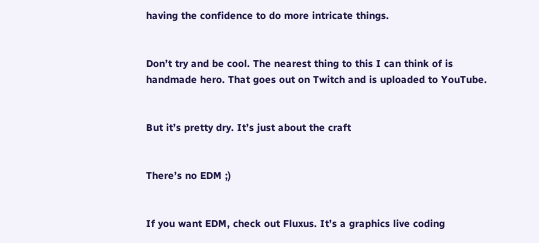having the confidence to do more intricate things.


Don’t try and be cool. The nearest thing to this I can think of is handmade hero. That goes out on Twitch and is uploaded to YouTube.


But it’s pretty dry. It’s just about the craft


There’s no EDM ;)


If you want EDM, check out Fluxus. It’s a graphics live coding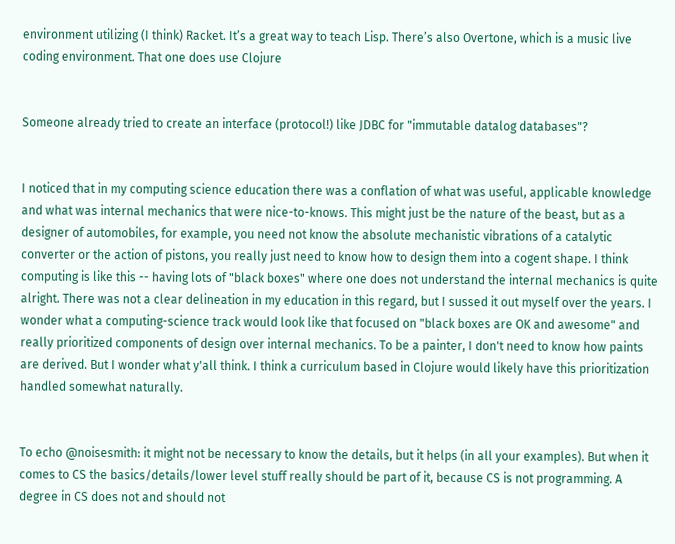environment utilizing (I think) Racket. It’s a great way to teach Lisp. There’s also Overtone, which is a music live coding environment. That one does use Clojure


Someone already tried to create an interface (protocol!) like JDBC for "immutable datalog databases"?


I noticed that in my computing science education there was a conflation of what was useful, applicable knowledge and what was internal mechanics that were nice-to-knows. This might just be the nature of the beast, but as a designer of automobiles, for example, you need not know the absolute mechanistic vibrations of a catalytic converter or the action of pistons, you really just need to know how to design them into a cogent shape. I think computing is like this -- having lots of "black boxes" where one does not understand the internal mechanics is quite alright. There was not a clear delineation in my education in this regard, but I sussed it out myself over the years. I wonder what a computing-science track would look like that focused on "black boxes are OK and awesome" and really prioritized components of design over internal mechanics. To be a painter, I don't need to know how paints are derived. But I wonder what y'all think. I think a curriculum based in Clojure would likely have this prioritization handled somewhat naturally.


To echo @noisesmith: it might not be necessary to know the details, but it helps (in all your examples). But when it comes to CS the basics/details/lower level stuff really should be part of it, because CS is not programming. A degree in CS does not and should not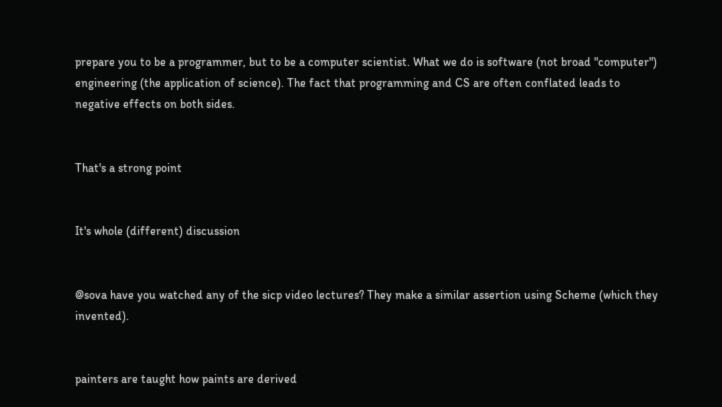prepare you to be a programmer, but to be a computer scientist. What we do is software (not broad "computer") engineering (the application of science). The fact that programming and CS are often conflated leads to negative effects on both sides.


That's a strong point


It's whole (different) discussion


@sova have you watched any of the sicp video lectures? They make a similar assertion using Scheme (which they invented).


painters are taught how paints are derived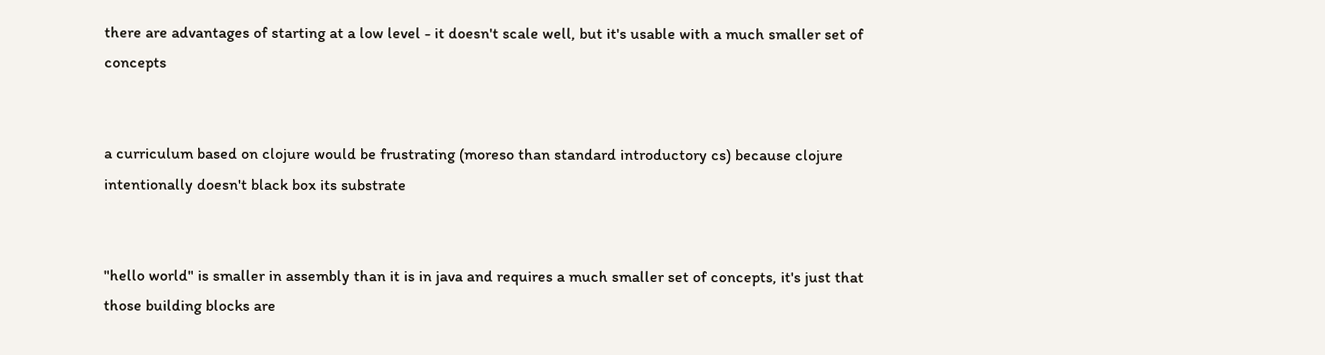there are advantages of starting at a low level - it doesn't scale well, but it's usable with a much smaller set of concepts


a curriculum based on clojure would be frustrating (moreso than standard introductory cs) because clojure intentionally doesn't black box its substrate


"hello world" is smaller in assembly than it is in java and requires a much smaller set of concepts, it's just that those building blocks are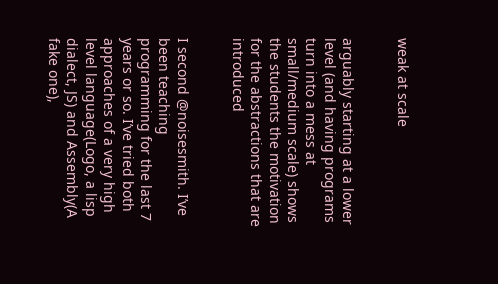weak at scale


arguably starting at a lower level (and having programs turn into a mess at small/medium scale) shows the students the motivation for the abstractions that are introduced


I second @noisesmith. I’ve been teaching programming for the last 7 years or so. I’ve tried both approaches of a very high level language(Logo, a lisp dialect, JS) and Assembly(A fake one),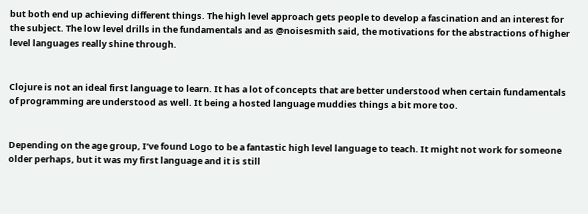but both end up achieving different things. The high level approach gets people to develop a fascination and an interest for the subject. The low level drills in the fundamentals and as @noisesmith said, the motivations for the abstractions of higher level languages really shine through.


Clojure is not an ideal first language to learn. It has a lot of concepts that are better understood when certain fundamentals of programming are understood as well. It being a hosted language muddies things a bit more too.


Depending on the age group, I’ve found Logo to be a fantastic high level language to teach. It might not work for someone older perhaps, but it was my first language and it is still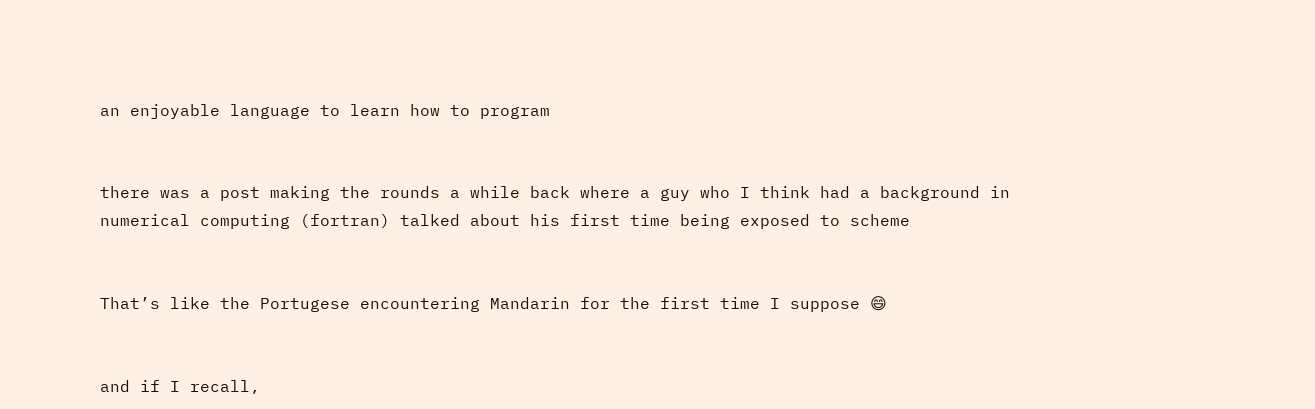an enjoyable language to learn how to program


there was a post making the rounds a while back where a guy who I think had a background in numerical computing (fortran) talked about his first time being exposed to scheme


That’s like the Portugese encountering Mandarin for the first time I suppose 😄


and if I recall,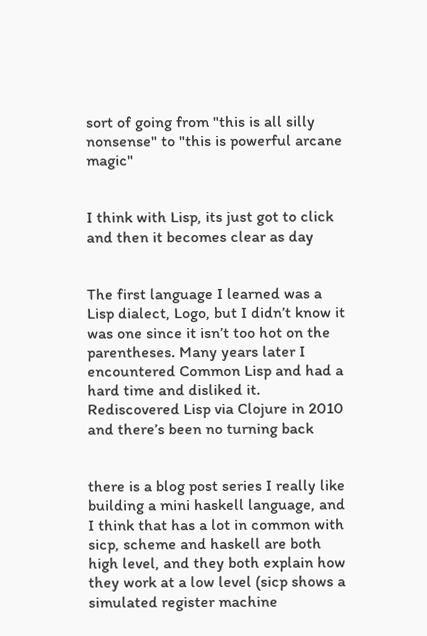sort of going from "this is all silly nonsense" to "this is powerful arcane magic"


I think with Lisp, its just got to click and then it becomes clear as day


The first language I learned was a Lisp dialect, Logo, but I didn’t know it was one since it isn’t too hot on the parentheses. Many years later I encountered Common Lisp and had a hard time and disliked it. Rediscovered Lisp via Clojure in 2010 and there’s been no turning back


there is a blog post series I really like building a mini haskell language, and I think that has a lot in common with sicp, scheme and haskell are both high level, and they both explain how they work at a low level (sicp shows a simulated register machine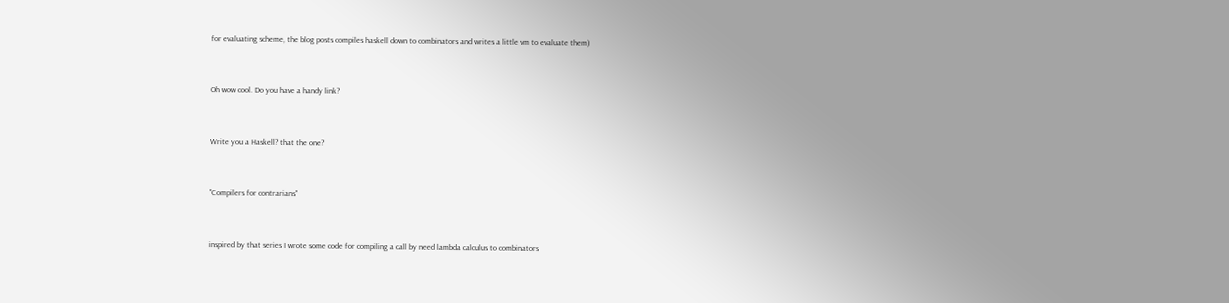for evaluating scheme, the blog posts compiles haskell down to combinators and writes a little vm to evaluate them)


Oh wow cool. Do you have a handy link?


Write you a Haskell? that the one?


"Compilers for contrarians"


inspired by that series I wrote some code for compiling a call by need lambda calculus to combinators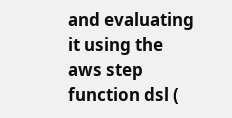and evaluating it using the aws step function dsl (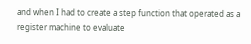and when I had to create a step function that operated as a register machine to evaluate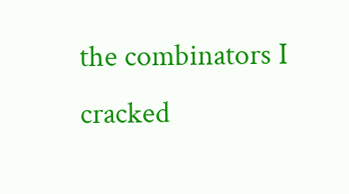the combinators I cracked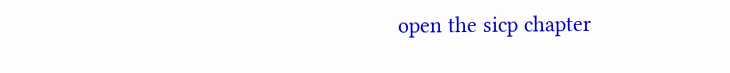open the sicp chapter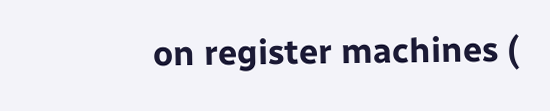on register machines (